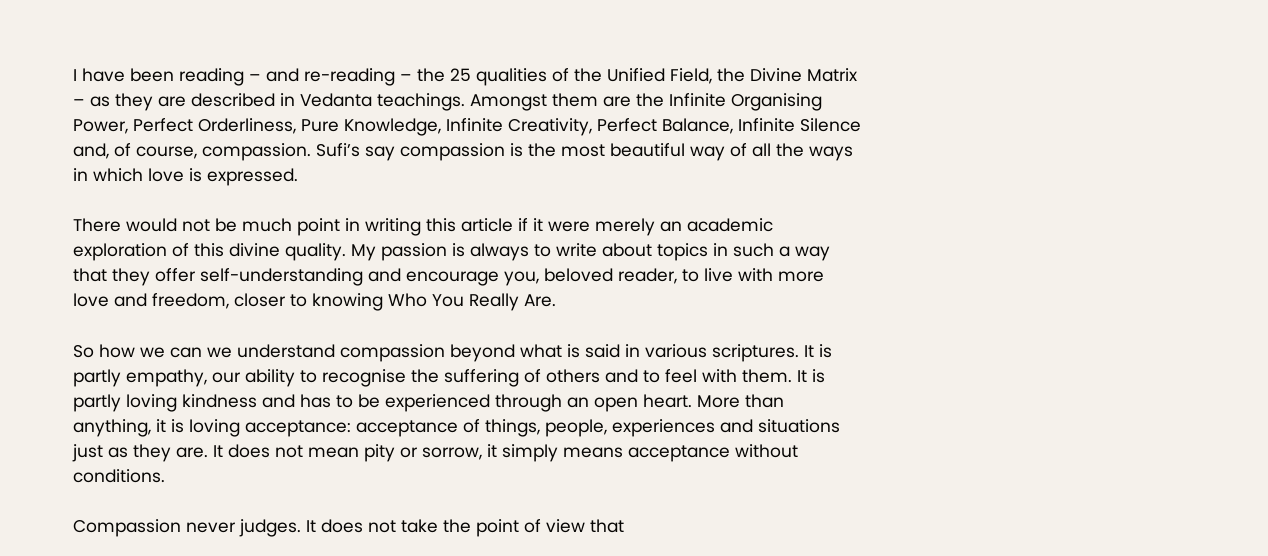I have been reading – and re-reading – the 25 qualities of the Unified Field, the Divine Matrix – as they are described in Vedanta teachings. Amongst them are the Infinite Organising Power, Perfect Orderliness, Pure Knowledge, Infinite Creativity, Perfect Balance, Infinite Silence and, of course, compassion. Sufi’s say compassion is the most beautiful way of all the ways in which love is expressed.

There would not be much point in writing this article if it were merely an academic exploration of this divine quality. My passion is always to write about topics in such a way that they offer self-understanding and encourage you, beloved reader, to live with more love and freedom, closer to knowing Who You Really Are.

So how we can we understand compassion beyond what is said in various scriptures. It is partly empathy, our ability to recognise the suffering of others and to feel with them. It is partly loving kindness and has to be experienced through an open heart. More than anything, it is loving acceptance: acceptance of things, people, experiences and situations just as they are. It does not mean pity or sorrow, it simply means acceptance without conditions.

Compassion never judges. It does not take the point of view that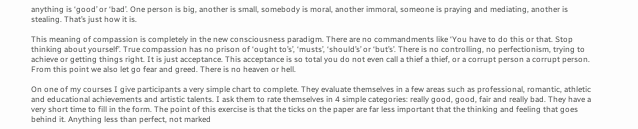anything is ‘good’ or ‘bad’. One person is big, another is small, somebody is moral, another immoral, someone is praying and mediating, another is stealing. That’s just how it is.

This meaning of compassion is completely in the new consciousness paradigm. There are no commandments like ‘You have to do this or that. Stop thinking about yourself’. True compassion has no prison of ‘ought to’s’, ‘musts’, ‘should’s’ or ‘but’s’. There is no controlling, no perfectionism, trying to achieve or getting things right. It is just acceptance. This acceptance is so total you do not even call a thief a thief, or a corrupt person a corrupt person. From this point we also let go fear and greed. There is no heaven or hell.

On one of my courses I give participants a very simple chart to complete. They evaluate themselves in a few areas such as professional, romantic, athletic and educational achievements and artistic talents. I ask them to rate themselves in 4 simple categories: really good, good, fair and really bad. They have a very short time to fill in the form. The point of this exercise is that the ticks on the paper are far less important that the thinking and feeling that goes behind it. Anything less than perfect, not marked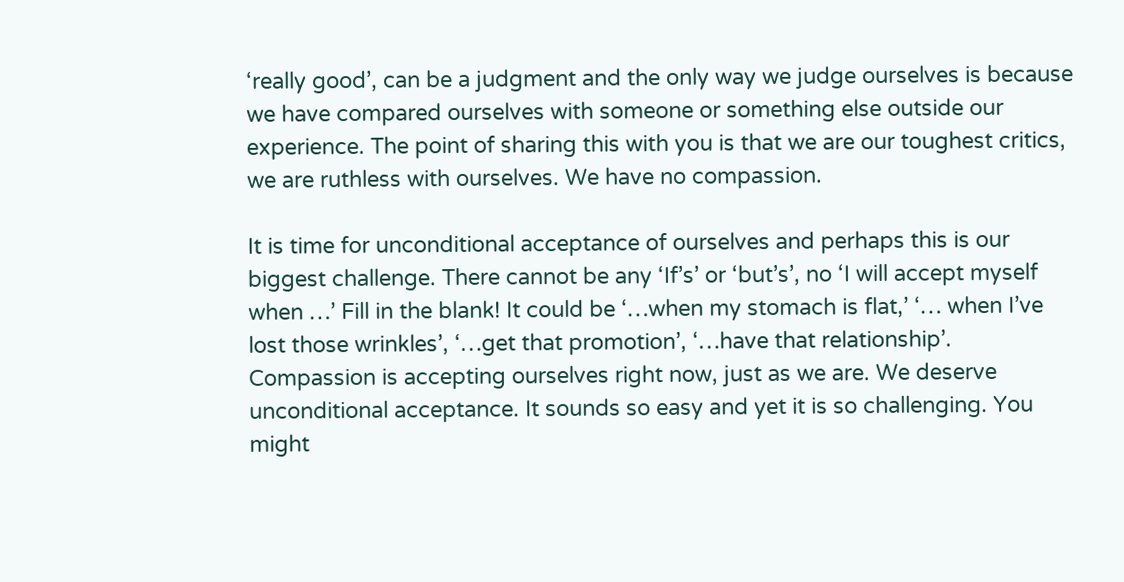‘really good’, can be a judgment and the only way we judge ourselves is because we have compared ourselves with someone or something else outside our experience. The point of sharing this with you is that we are our toughest critics, we are ruthless with ourselves. We have no compassion.

It is time for unconditional acceptance of ourselves and perhaps this is our biggest challenge. There cannot be any ‘If’s’ or ‘but’s’, no ‘I will accept myself when …’ Fill in the blank! It could be ‘…when my stomach is flat,’ ‘… when I’ve lost those wrinkles’, ‘…get that promotion’, ‘…have that relationship’. Compassion is accepting ourselves right now, just as we are. We deserve unconditional acceptance. It sounds so easy and yet it is so challenging. You might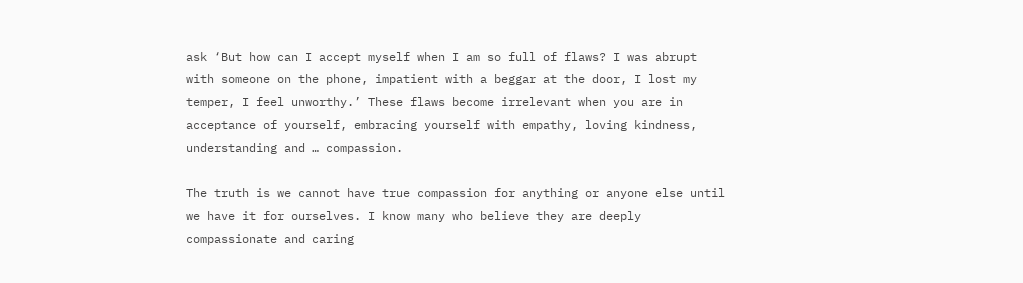ask ‘But how can I accept myself when I am so full of flaws? I was abrupt with someone on the phone, impatient with a beggar at the door, I lost my temper, I feel unworthy.’ These flaws become irrelevant when you are in acceptance of yourself, embracing yourself with empathy, loving kindness, understanding and … compassion.

The truth is we cannot have true compassion for anything or anyone else until we have it for ourselves. I know many who believe they are deeply compassionate and caring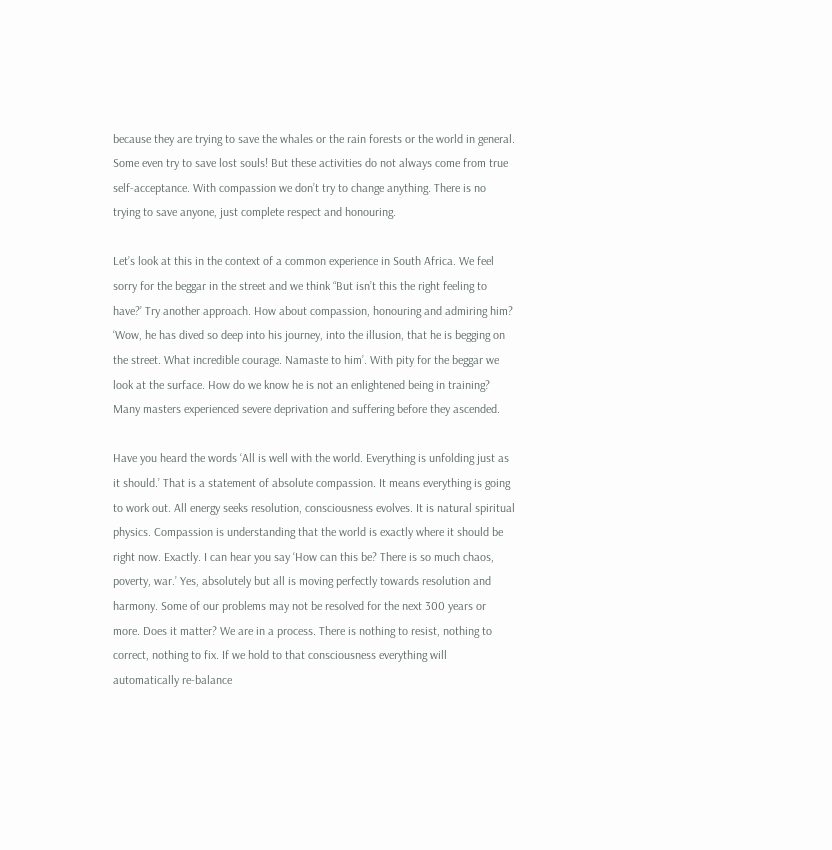because they are trying to save the whales or the rain forests or the world in general. Some even try to save lost souls! But these activities do not always come from true self-acceptance. With compassion we don’t try to change anything. There is no trying to save anyone, just complete respect and honouring.

Let’s look at this in the context of a common experience in South Africa. We feel sorry for the beggar in the street and we think “But isn’t this the right feeling to have?’ Try another approach. How about compassion, honouring and admiring him? ‘Wow, he has dived so deep into his journey, into the illusion, that he is begging on the street. What incredible courage. Namaste to him’. With pity for the beggar we look at the surface. How do we know he is not an enlightened being in training? Many masters experienced severe deprivation and suffering before they ascended.

Have you heard the words ‘All is well with the world. Everything is unfolding just as it should.’ That is a statement of absolute compassion. It means everything is going to work out. All energy seeks resolution, consciousness evolves. It is natural spiritual physics. Compassion is understanding that the world is exactly where it should be right now. Exactly. I can hear you say ‘How can this be? There is so much chaos, poverty, war.’ Yes, absolutely but all is moving perfectly towards resolution and harmony. Some of our problems may not be resolved for the next 300 years or more. Does it matter? We are in a process. There is nothing to resist, nothing to correct, nothing to fix. If we hold to that consciousness everything will automatically re-balance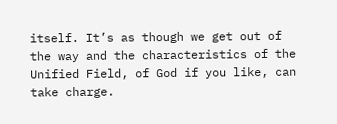itself. It’s as though we get out of the way and the characteristics of the Unified Field, of God if you like, can take charge.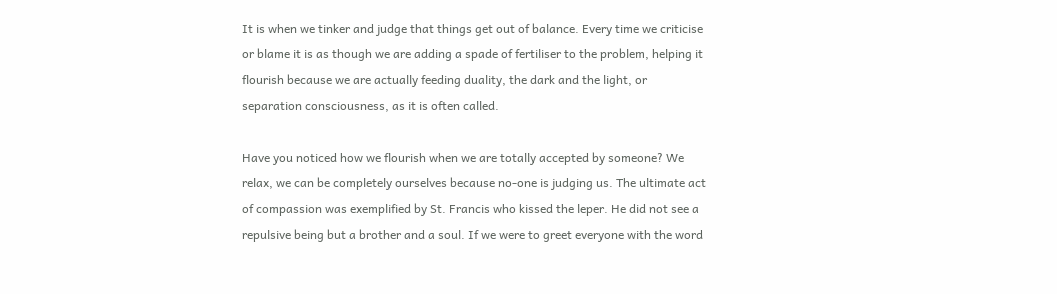It is when we tinker and judge that things get out of balance. Every time we criticise or blame it is as though we are adding a spade of fertiliser to the problem, helping it flourish because we are actually feeding duality, the dark and the light, or separation consciousness, as it is often called.

Have you noticed how we flourish when we are totally accepted by someone? We relax, we can be completely ourselves because no-one is judging us. The ultimate act of compassion was exemplified by St. Francis who kissed the leper. He did not see a repulsive being but a brother and a soul. If we were to greet everyone with the word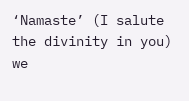‘Namaste’ (I salute the divinity in you) we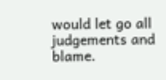would let go all judgements and blame.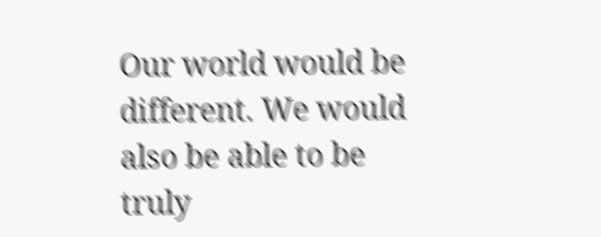Our world would be different. We would also be able to be truly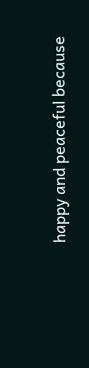happy and peaceful because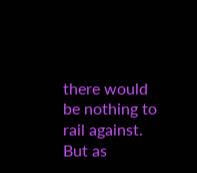there would be nothing to rail against. But as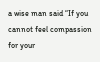a wise man said “If you cannot feel compassion for your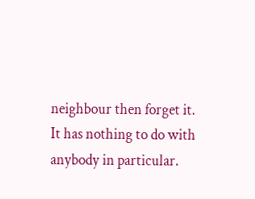neighbour then forget it. It has nothing to do with anybody in particular.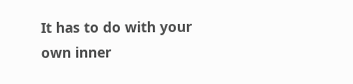It has to do with your own inner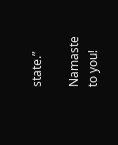state.”

Namaste to you!